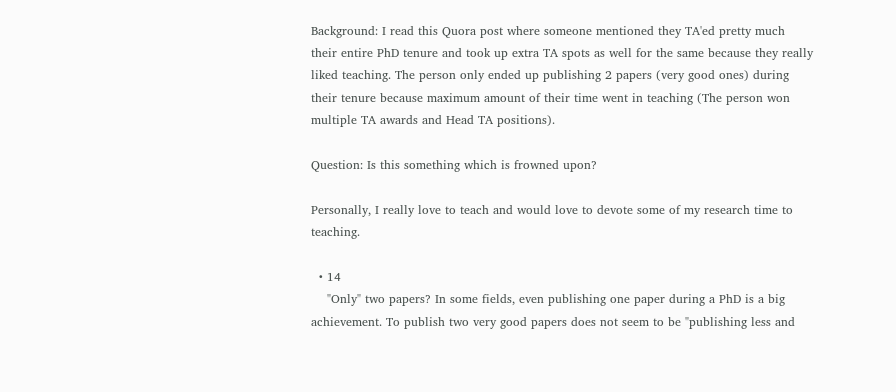Background: I read this Quora post where someone mentioned they TA'ed pretty much their entire PhD tenure and took up extra TA spots as well for the same because they really liked teaching. The person only ended up publishing 2 papers (very good ones) during their tenure because maximum amount of their time went in teaching (The person won multiple TA awards and Head TA positions).

Question: Is this something which is frowned upon?

Personally, I really love to teach and would love to devote some of my research time to teaching.

  • 14
    "Only" two papers? In some fields, even publishing one paper during a PhD is a big achievement. To publish two very good papers does not seem to be "publishing less and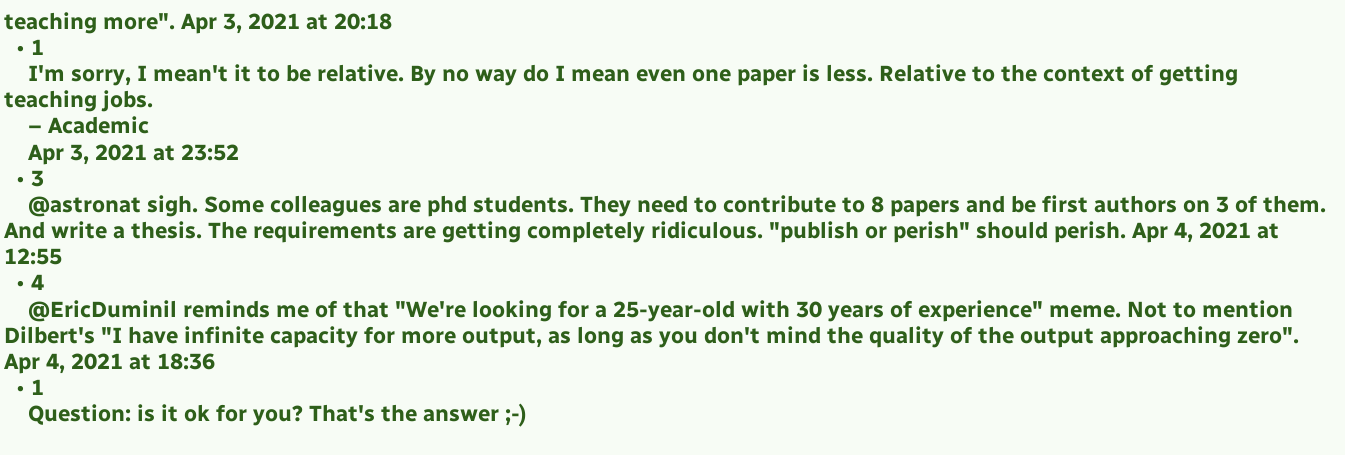teaching more". Apr 3, 2021 at 20:18
  • 1
    I'm sorry, I mean't it to be relative. By no way do I mean even one paper is less. Relative to the context of getting teaching jobs.
    – Academic
    Apr 3, 2021 at 23:52
  • 3
    @astronat sigh. Some colleagues are phd students. They need to contribute to 8 papers and be first authors on 3 of them. And write a thesis. The requirements are getting completely ridiculous. "publish or perish" should perish. Apr 4, 2021 at 12:55
  • 4
    @EricDuminil reminds me of that "We're looking for a 25-year-old with 30 years of experience" meme. Not to mention Dilbert's "I have infinite capacity for more output, as long as you don't mind the quality of the output approaching zero". Apr 4, 2021 at 18:36
  • 1
    Question: is it ok for you? That's the answer ;-)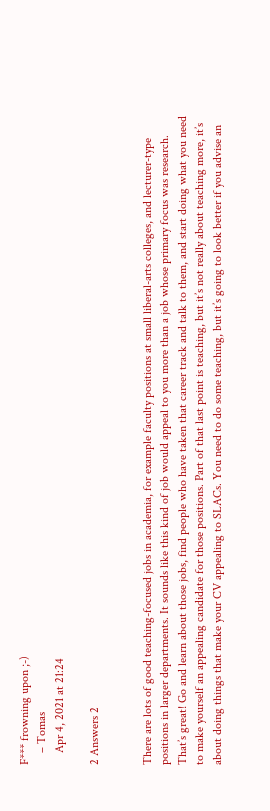F*** frowning upon ;-)
    – Tomas
    Apr 4, 2021 at 21:24

2 Answers 2


There are lots of good teaching-focused jobs in academia, for example faculty positions at small liberal-arts colleges, and lecturer-type positions in larger departments. It sounds like this kind of job would appeal to you more than a job whose primary focus was research. That’s great! Go and learn about those jobs, find people who have taken that career track and talk to them, and start doing what you need to make yourself an appealing candidate for those positions. Part of that last point is teaching, but it’s not really about teaching more, it’s about doing things that make your CV appealing to SLACs. You need to do some teaching, but it’s going to look better if you advise an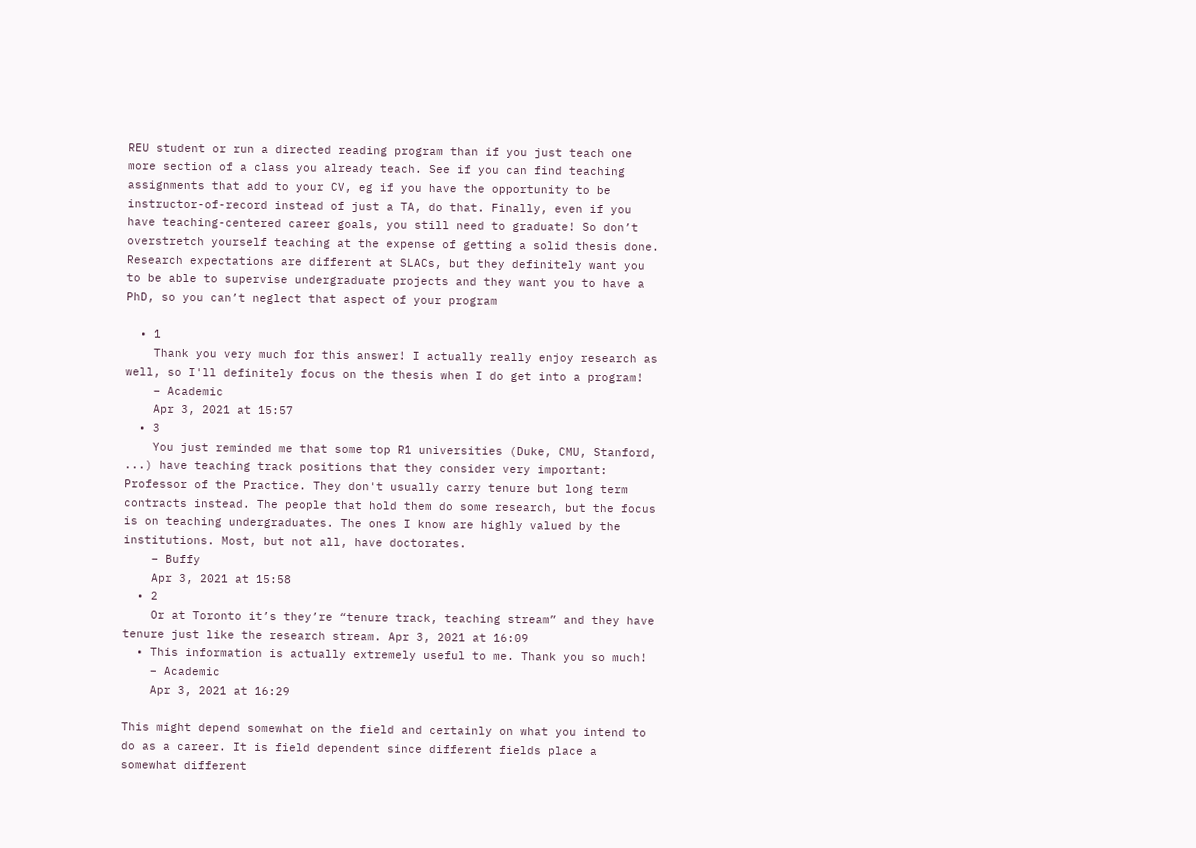REU student or run a directed reading program than if you just teach one more section of a class you already teach. See if you can find teaching assignments that add to your CV, eg if you have the opportunity to be instructor-of-record instead of just a TA, do that. Finally, even if you have teaching-centered career goals, you still need to graduate! So don’t overstretch yourself teaching at the expense of getting a solid thesis done. Research expectations are different at SLACs, but they definitely want you to be able to supervise undergraduate projects and they want you to have a PhD, so you can’t neglect that aspect of your program

  • 1
    Thank you very much for this answer! I actually really enjoy research as well, so I'll definitely focus on the thesis when I do get into a program!
    – Academic
    Apr 3, 2021 at 15:57
  • 3
    You just reminded me that some top R1 universities (Duke, CMU, Stanford, ...) have teaching track positions that they consider very important: Professor of the Practice. They don't usually carry tenure but long term contracts instead. The people that hold them do some research, but the focus is on teaching undergraduates. The ones I know are highly valued by the institutions. Most, but not all, have doctorates.
    – Buffy
    Apr 3, 2021 at 15:58
  • 2
    Or at Toronto it’s they’re “tenure track, teaching stream” and they have tenure just like the research stream. Apr 3, 2021 at 16:09
  • This information is actually extremely useful to me. Thank you so much!
    – Academic
    Apr 3, 2021 at 16:29

This might depend somewhat on the field and certainly on what you intend to do as a career. It is field dependent since different fields place a somewhat different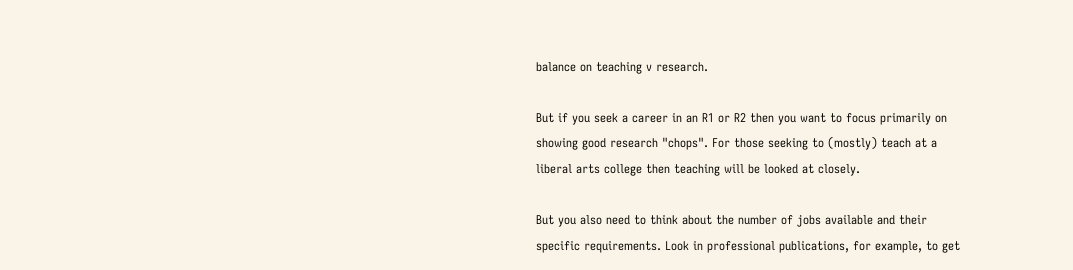balance on teaching v research.

But if you seek a career in an R1 or R2 then you want to focus primarily on showing good research "chops". For those seeking to (mostly) teach at a liberal arts college then teaching will be looked at closely.

But you also need to think about the number of jobs available and their specific requirements. Look in professional publications, for example, to get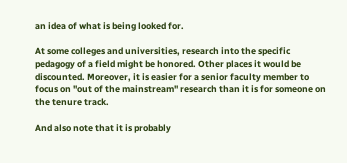an idea of what is being looked for.

At some colleges and universities, research into the specific pedagogy of a field might be honored. Other places it would be discounted. Moreover, it is easier for a senior faculty member to focus on "out of the mainstream" research than it is for someone on the tenure track.

And also note that it is probably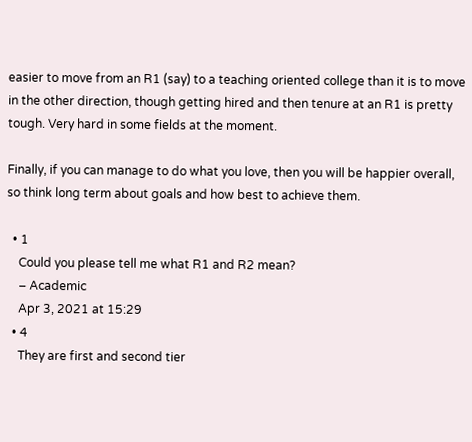easier to move from an R1 (say) to a teaching oriented college than it is to move in the other direction, though getting hired and then tenure at an R1 is pretty tough. Very hard in some fields at the moment.

Finally, if you can manage to do what you love, then you will be happier overall, so think long term about goals and how best to achieve them.

  • 1
    Could you please tell me what R1 and R2 mean?
    – Academic
    Apr 3, 2021 at 15:29
  • 4
    They are first and second tier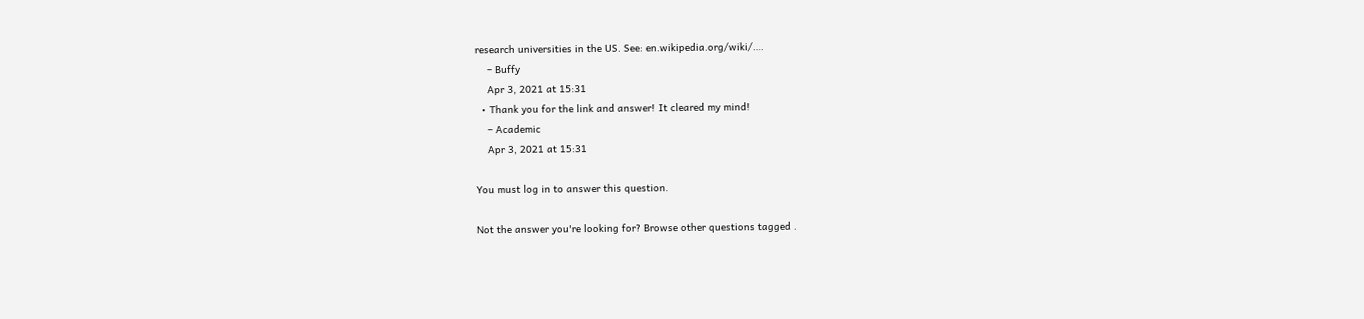research universities in the US. See: en.wikipedia.org/wiki/….
    – Buffy
    Apr 3, 2021 at 15:31
  • Thank you for the link and answer! It cleared my mind!
    – Academic
    Apr 3, 2021 at 15:31

You must log in to answer this question.

Not the answer you're looking for? Browse other questions tagged .